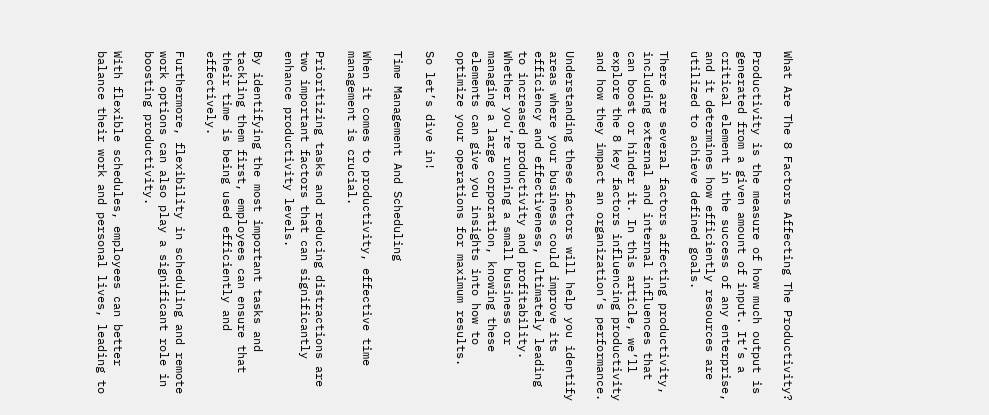What Are The 8 Factors Affecting The Productivity?

Productivity is the measure of how much output is generated from a given amount of input. It’s a critical element in the success of any enterprise, and it determines how efficiently resources are utilized to achieve defined goals.

There are several factors affecting productivity, including external and internal influences that can boost or hinder it. In this article, we’ll explore the 8 key factors influencing productivity and how they impact an organization’s performance.

Understanding these factors will help you identify areas where your business could improve its efficiency and effectiveness, ultimately leading to increased productivity and profitability. Whether you’re running a small business or managing a large corporation, knowing these elements can give you insights into how to optimize your operations for maximum results.

So let’s dive in!

Time Management And Scheduling

When it comes to productivity, effective time management is crucial.

Prioritizing tasks and reducing distractions are two important factors that can significantly enhance productivity levels.

By identifying the most important tasks and tackling them first, employees can ensure that their time is being used efficiently and effectively.

Furthermore, flexibility in scheduling and remote work options can also play a significant role in boosting productivity.

With flexible schedules, employees can better balance their work and personal lives, leading to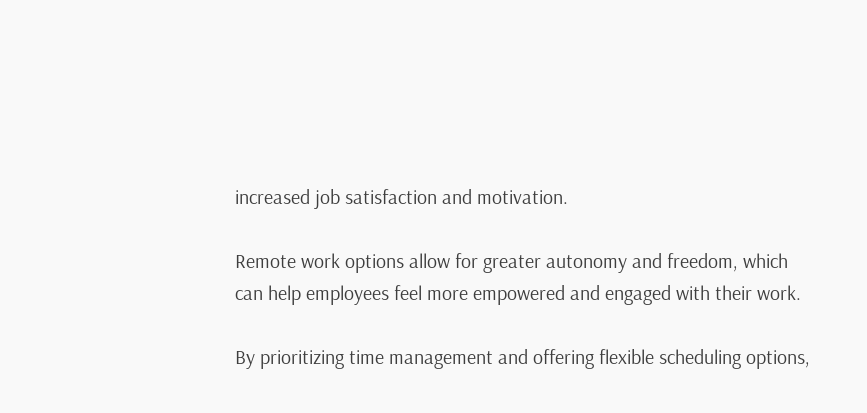increased job satisfaction and motivation.

Remote work options allow for greater autonomy and freedom, which can help employees feel more empowered and engaged with their work.

By prioritizing time management and offering flexible scheduling options,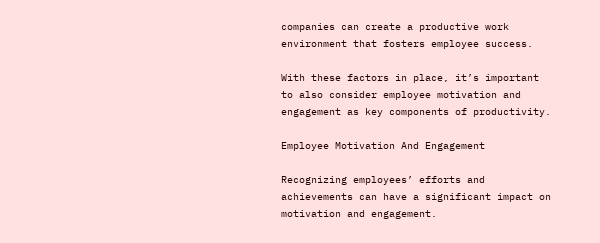companies can create a productive work environment that fosters employee success.

With these factors in place, it’s important to also consider employee motivation and engagement as key components of productivity.

Employee Motivation And Engagement

Recognizing employees’ efforts and achievements can have a significant impact on motivation and engagement.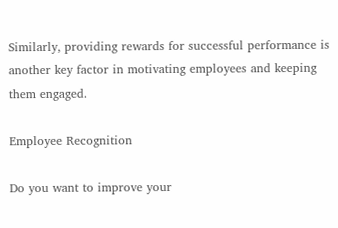Similarly, providing rewards for successful performance is another key factor in motivating employees and keeping them engaged.

Employee Recognition

Do you want to improve your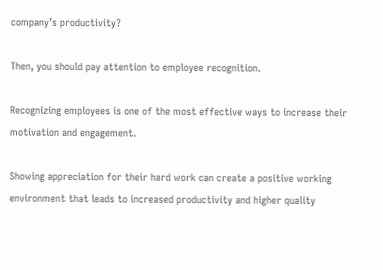company’s productivity?

Then, you should pay attention to employee recognition.

Recognizing employees is one of the most effective ways to increase their motivation and engagement.

Showing appreciation for their hard work can create a positive working environment that leads to increased productivity and higher quality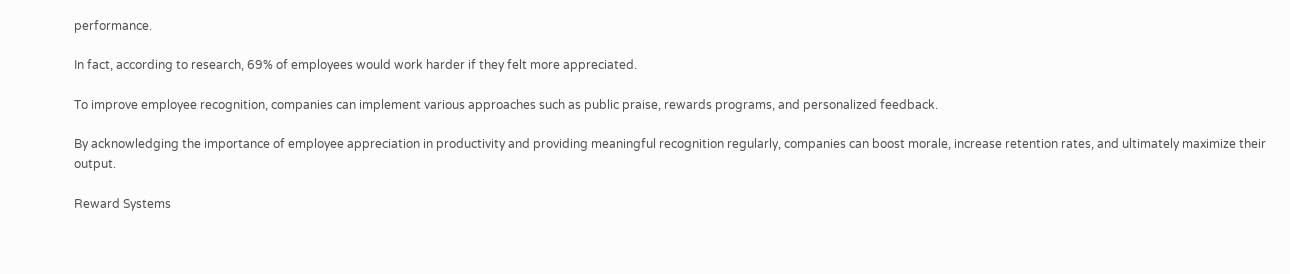performance.

In fact, according to research, 69% of employees would work harder if they felt more appreciated.

To improve employee recognition, companies can implement various approaches such as public praise, rewards programs, and personalized feedback.

By acknowledging the importance of employee appreciation in productivity and providing meaningful recognition regularly, companies can boost morale, increase retention rates, and ultimately maximize their output.

Reward Systems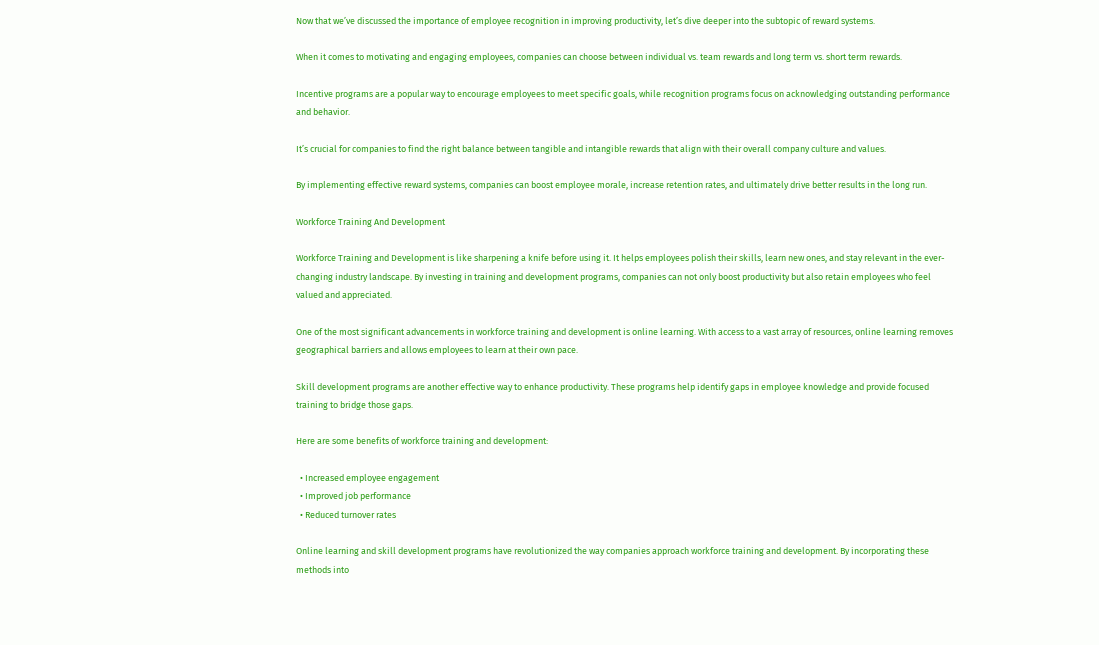Now that we’ve discussed the importance of employee recognition in improving productivity, let’s dive deeper into the subtopic of reward systems.

When it comes to motivating and engaging employees, companies can choose between individual vs. team rewards and long term vs. short term rewards.

Incentive programs are a popular way to encourage employees to meet specific goals, while recognition programs focus on acknowledging outstanding performance and behavior.

It’s crucial for companies to find the right balance between tangible and intangible rewards that align with their overall company culture and values.

By implementing effective reward systems, companies can boost employee morale, increase retention rates, and ultimately drive better results in the long run.

Workforce Training And Development

Workforce Training and Development is like sharpening a knife before using it. It helps employees polish their skills, learn new ones, and stay relevant in the ever-changing industry landscape. By investing in training and development programs, companies can not only boost productivity but also retain employees who feel valued and appreciated.

One of the most significant advancements in workforce training and development is online learning. With access to a vast array of resources, online learning removes geographical barriers and allows employees to learn at their own pace.

Skill development programs are another effective way to enhance productivity. These programs help identify gaps in employee knowledge and provide focused training to bridge those gaps.

Here are some benefits of workforce training and development:

  • Increased employee engagement
  • Improved job performance
  • Reduced turnover rates

Online learning and skill development programs have revolutionized the way companies approach workforce training and development. By incorporating these methods into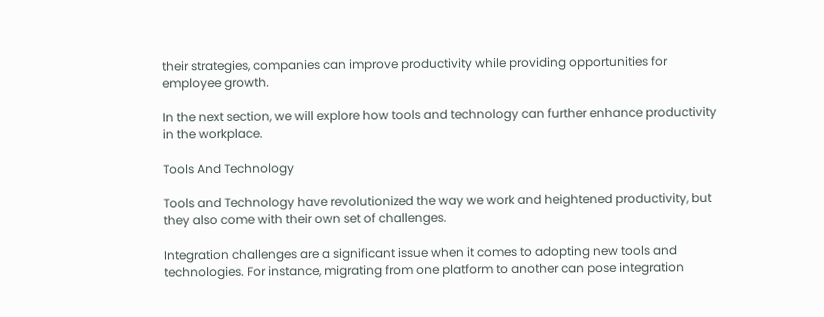their strategies, companies can improve productivity while providing opportunities for employee growth.

In the next section, we will explore how tools and technology can further enhance productivity in the workplace.

Tools And Technology

Tools and Technology have revolutionized the way we work and heightened productivity, but they also come with their own set of challenges.

Integration challenges are a significant issue when it comes to adopting new tools and technologies. For instance, migrating from one platform to another can pose integration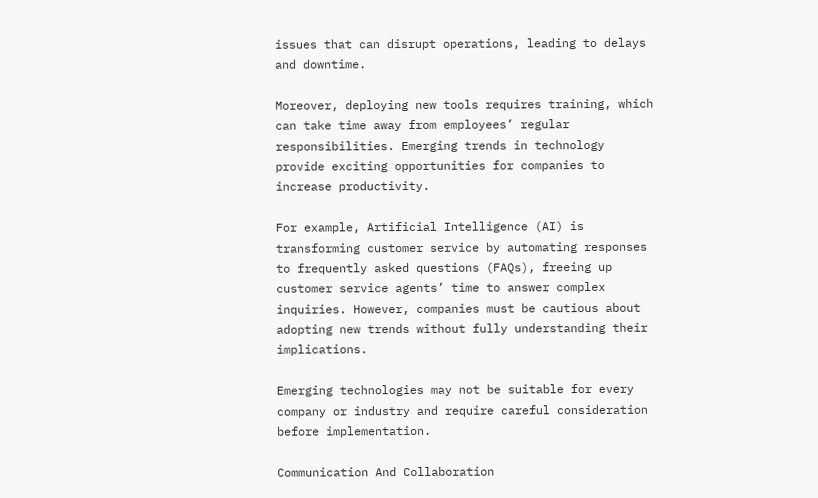issues that can disrupt operations, leading to delays and downtime.

Moreover, deploying new tools requires training, which can take time away from employees’ regular responsibilities. Emerging trends in technology provide exciting opportunities for companies to increase productivity.

For example, Artificial Intelligence (AI) is transforming customer service by automating responses to frequently asked questions (FAQs), freeing up customer service agents’ time to answer complex inquiries. However, companies must be cautious about adopting new trends without fully understanding their implications.

Emerging technologies may not be suitable for every company or industry and require careful consideration before implementation.

Communication And Collaboration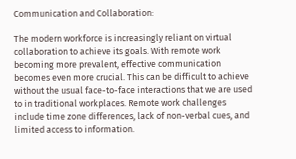Communication and Collaboration:

The modern workforce is increasingly reliant on virtual collaboration to achieve its goals. With remote work becoming more prevalent, effective communication becomes even more crucial. This can be difficult to achieve without the usual face-to-face interactions that we are used to in traditional workplaces. Remote work challenges include time zone differences, lack of non-verbal cues, and limited access to information.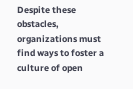Despite these obstacles, organizations must find ways to foster a culture of open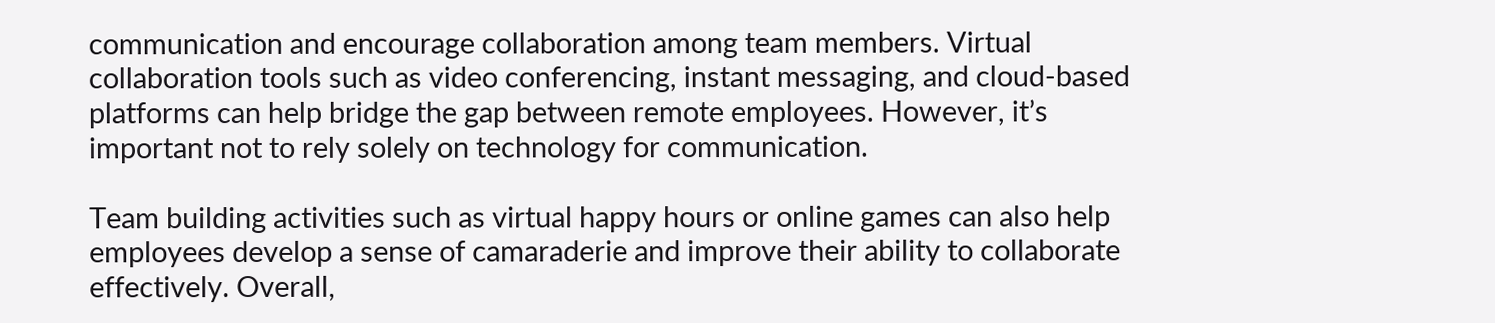communication and encourage collaboration among team members. Virtual collaboration tools such as video conferencing, instant messaging, and cloud-based platforms can help bridge the gap between remote employees. However, it’s important not to rely solely on technology for communication.

Team building activities such as virtual happy hours or online games can also help employees develop a sense of camaraderie and improve their ability to collaborate effectively. Overall,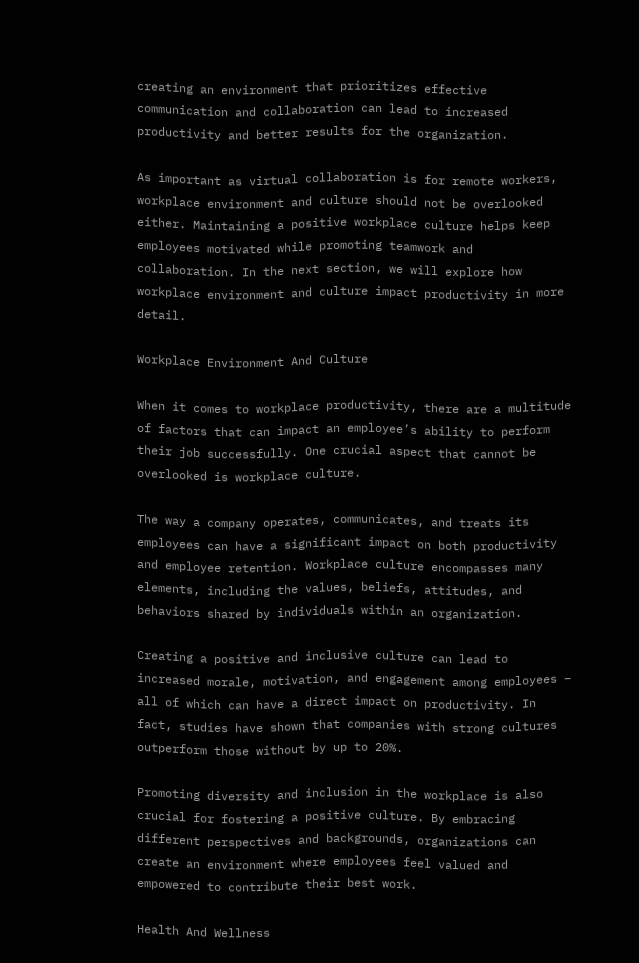creating an environment that prioritizes effective communication and collaboration can lead to increased productivity and better results for the organization.

As important as virtual collaboration is for remote workers, workplace environment and culture should not be overlooked either. Maintaining a positive workplace culture helps keep employees motivated while promoting teamwork and collaboration. In the next section, we will explore how workplace environment and culture impact productivity in more detail.

Workplace Environment And Culture

When it comes to workplace productivity, there are a multitude of factors that can impact an employee’s ability to perform their job successfully. One crucial aspect that cannot be overlooked is workplace culture.

The way a company operates, communicates, and treats its employees can have a significant impact on both productivity and employee retention. Workplace culture encompasses many elements, including the values, beliefs, attitudes, and behaviors shared by individuals within an organization.

Creating a positive and inclusive culture can lead to increased morale, motivation, and engagement among employees – all of which can have a direct impact on productivity. In fact, studies have shown that companies with strong cultures outperform those without by up to 20%.

Promoting diversity and inclusion in the workplace is also crucial for fostering a positive culture. By embracing different perspectives and backgrounds, organizations can create an environment where employees feel valued and empowered to contribute their best work.

Health And Wellness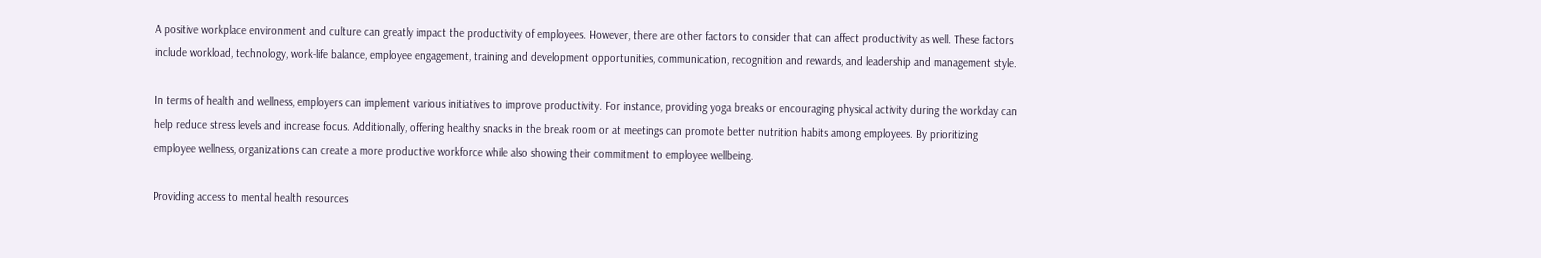A positive workplace environment and culture can greatly impact the productivity of employees. However, there are other factors to consider that can affect productivity as well. These factors include workload, technology, work-life balance, employee engagement, training and development opportunities, communication, recognition and rewards, and leadership and management style.

In terms of health and wellness, employers can implement various initiatives to improve productivity. For instance, providing yoga breaks or encouraging physical activity during the workday can help reduce stress levels and increase focus. Additionally, offering healthy snacks in the break room or at meetings can promote better nutrition habits among employees. By prioritizing employee wellness, organizations can create a more productive workforce while also showing their commitment to employee wellbeing.

Providing access to mental health resources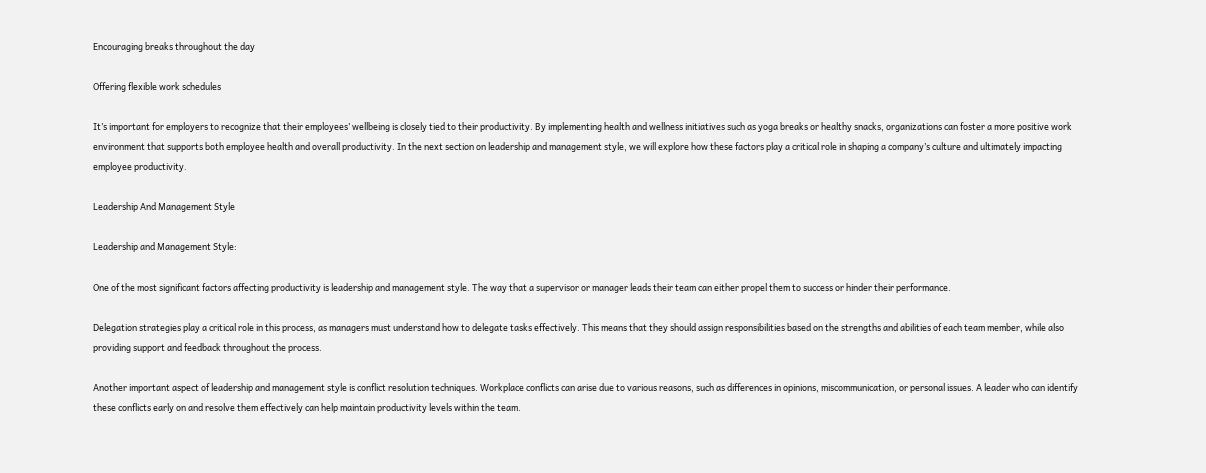Encouraging breaks throughout the day

Offering flexible work schedules

It’s important for employers to recognize that their employees’ wellbeing is closely tied to their productivity. By implementing health and wellness initiatives such as yoga breaks or healthy snacks, organizations can foster a more positive work environment that supports both employee health and overall productivity. In the next section on leadership and management style, we will explore how these factors play a critical role in shaping a company’s culture and ultimately impacting employee productivity.

Leadership And Management Style

Leadership and Management Style:

One of the most significant factors affecting productivity is leadership and management style. The way that a supervisor or manager leads their team can either propel them to success or hinder their performance.

Delegation strategies play a critical role in this process, as managers must understand how to delegate tasks effectively. This means that they should assign responsibilities based on the strengths and abilities of each team member, while also providing support and feedback throughout the process.

Another important aspect of leadership and management style is conflict resolution techniques. Workplace conflicts can arise due to various reasons, such as differences in opinions, miscommunication, or personal issues. A leader who can identify these conflicts early on and resolve them effectively can help maintain productivity levels within the team.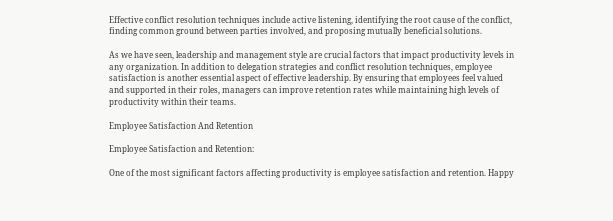Effective conflict resolution techniques include active listening, identifying the root cause of the conflict, finding common ground between parties involved, and proposing mutually beneficial solutions.

As we have seen, leadership and management style are crucial factors that impact productivity levels in any organization. In addition to delegation strategies and conflict resolution techniques, employee satisfaction is another essential aspect of effective leadership. By ensuring that employees feel valued and supported in their roles, managers can improve retention rates while maintaining high levels of productivity within their teams.

Employee Satisfaction And Retention

Employee Satisfaction and Retention:

One of the most significant factors affecting productivity is employee satisfaction and retention. Happy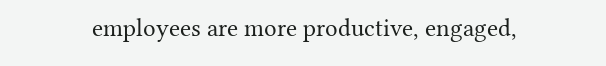employees are more productive, engaged,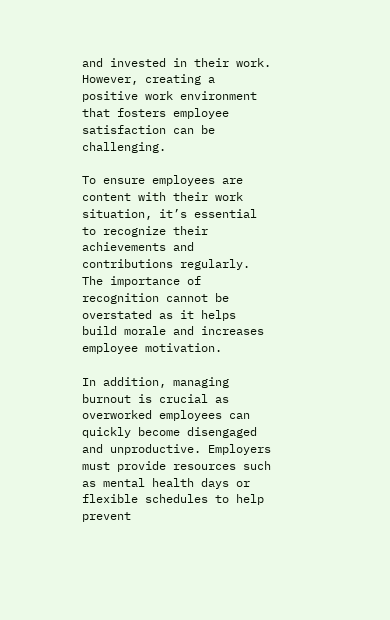and invested in their work. However, creating a positive work environment that fosters employee satisfaction can be challenging.

To ensure employees are content with their work situation, it’s essential to recognize their achievements and contributions regularly. The importance of recognition cannot be overstated as it helps build morale and increases employee motivation.

In addition, managing burnout is crucial as overworked employees can quickly become disengaged and unproductive. Employers must provide resources such as mental health days or flexible schedules to help prevent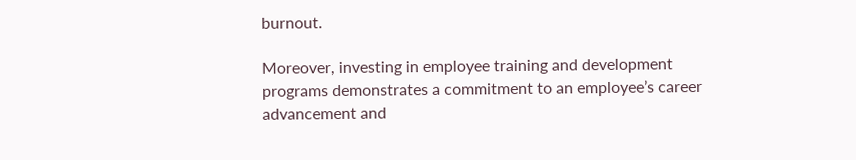burnout.

Moreover, investing in employee training and development programs demonstrates a commitment to an employee’s career advancement and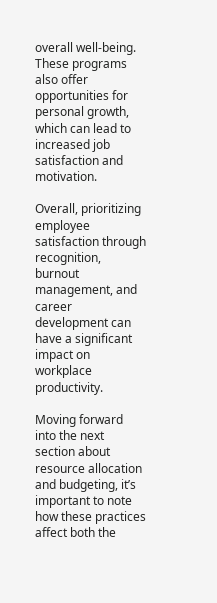overall well-being. These programs also offer opportunities for personal growth, which can lead to increased job satisfaction and motivation.

Overall, prioritizing employee satisfaction through recognition, burnout management, and career development can have a significant impact on workplace productivity.

Moving forward into the next section about resource allocation and budgeting, it’s important to note how these practices affect both the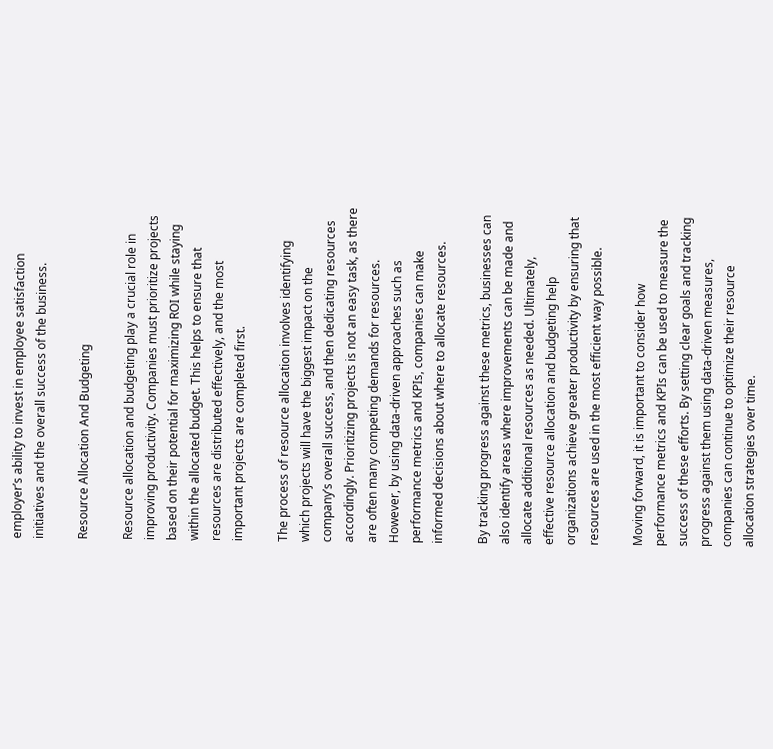employer’s ability to invest in employee satisfaction initiatives and the overall success of the business.

Resource Allocation And Budgeting

Resource allocation and budgeting play a crucial role in improving productivity. Companies must prioritize projects based on their potential for maximizing ROI while staying within the allocated budget. This helps to ensure that resources are distributed effectively, and the most important projects are completed first.

The process of resource allocation involves identifying which projects will have the biggest impact on the company’s overall success, and then dedicating resources accordingly. Prioritizing projects is not an easy task, as there are often many competing demands for resources. However, by using data-driven approaches such as performance metrics and KPIs, companies can make informed decisions about where to allocate resources.

By tracking progress against these metrics, businesses can also identify areas where improvements can be made and allocate additional resources as needed. Ultimately, effective resource allocation and budgeting help organizations achieve greater productivity by ensuring that resources are used in the most efficient way possible.

Moving forward, it is important to consider how performance metrics and KPIs can be used to measure the success of these efforts. By setting clear goals and tracking progress against them using data-driven measures, companies can continue to optimize their resource allocation strategies over time.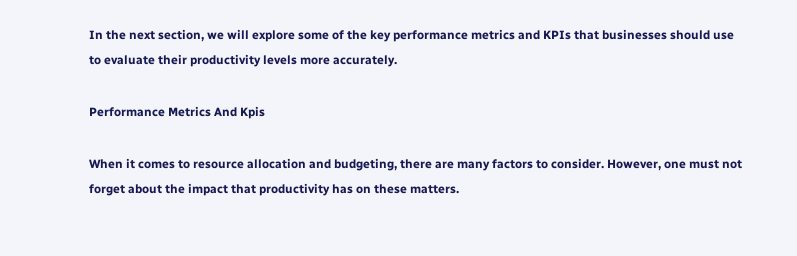In the next section, we will explore some of the key performance metrics and KPIs that businesses should use to evaluate their productivity levels more accurately.

Performance Metrics And Kpis

When it comes to resource allocation and budgeting, there are many factors to consider. However, one must not forget about the impact that productivity has on these matters.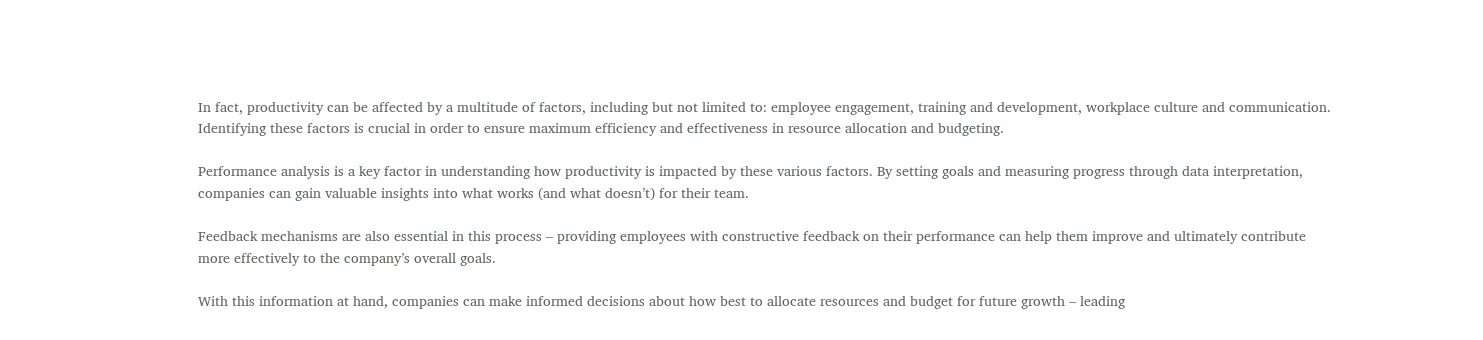In fact, productivity can be affected by a multitude of factors, including but not limited to: employee engagement, training and development, workplace culture and communication. Identifying these factors is crucial in order to ensure maximum efficiency and effectiveness in resource allocation and budgeting.

Performance analysis is a key factor in understanding how productivity is impacted by these various factors. By setting goals and measuring progress through data interpretation, companies can gain valuable insights into what works (and what doesn’t) for their team.

Feedback mechanisms are also essential in this process – providing employees with constructive feedback on their performance can help them improve and ultimately contribute more effectively to the company’s overall goals.

With this information at hand, companies can make informed decisions about how best to allocate resources and budget for future growth – leading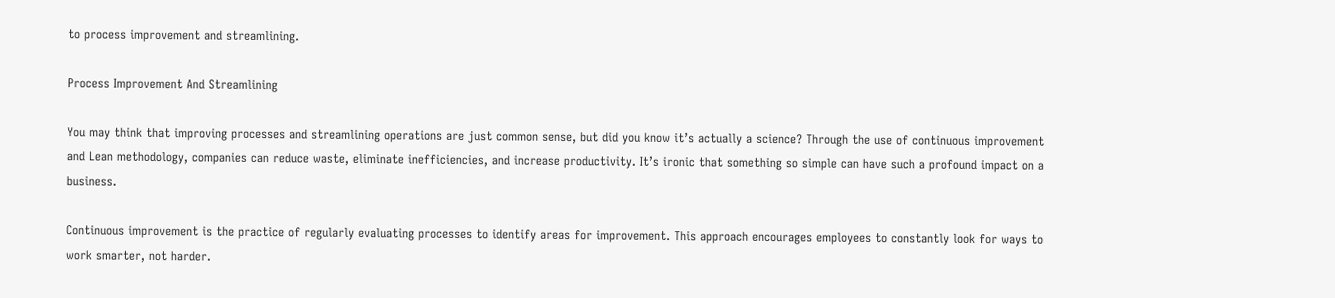to process improvement and streamlining.

Process Improvement And Streamlining

You may think that improving processes and streamlining operations are just common sense, but did you know it’s actually a science? Through the use of continuous improvement and Lean methodology, companies can reduce waste, eliminate inefficiencies, and increase productivity. It’s ironic that something so simple can have such a profound impact on a business.

Continuous improvement is the practice of regularly evaluating processes to identify areas for improvement. This approach encourages employees to constantly look for ways to work smarter, not harder.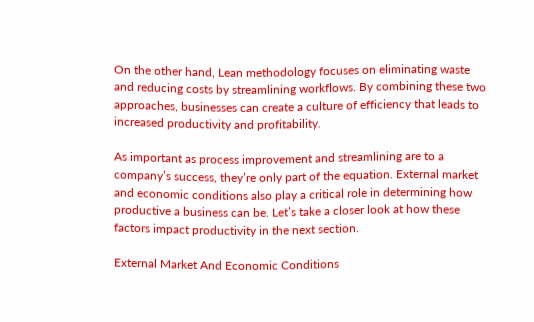On the other hand, Lean methodology focuses on eliminating waste and reducing costs by streamlining workflows. By combining these two approaches, businesses can create a culture of efficiency that leads to increased productivity and profitability.

As important as process improvement and streamlining are to a company’s success, they’re only part of the equation. External market and economic conditions also play a critical role in determining how productive a business can be. Let’s take a closer look at how these factors impact productivity in the next section.

External Market And Economic Conditions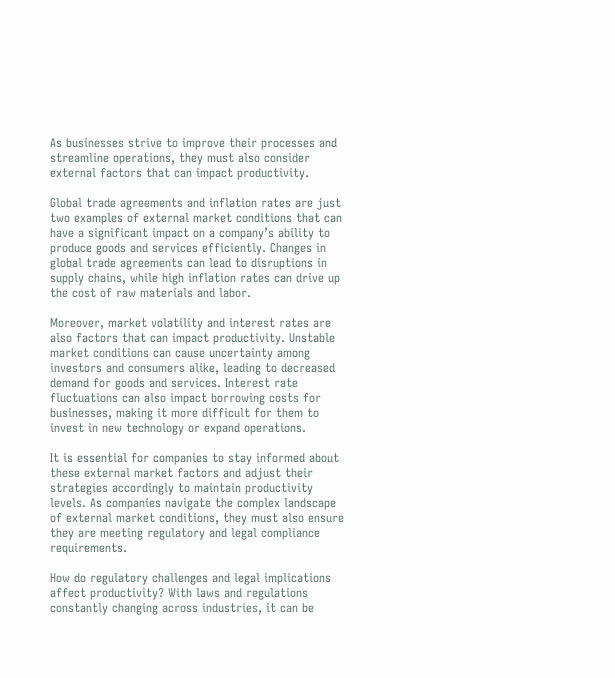As businesses strive to improve their processes and streamline operations, they must also consider external factors that can impact productivity.

Global trade agreements and inflation rates are just two examples of external market conditions that can have a significant impact on a company’s ability to produce goods and services efficiently. Changes in global trade agreements can lead to disruptions in supply chains, while high inflation rates can drive up the cost of raw materials and labor.

Moreover, market volatility and interest rates are also factors that can impact productivity. Unstable market conditions can cause uncertainty among investors and consumers alike, leading to decreased demand for goods and services. Interest rate fluctuations can also impact borrowing costs for businesses, making it more difficult for them to invest in new technology or expand operations.

It is essential for companies to stay informed about these external market factors and adjust their strategies accordingly to maintain productivity levels. As companies navigate the complex landscape of external market conditions, they must also ensure they are meeting regulatory and legal compliance requirements.

How do regulatory challenges and legal implications affect productivity? With laws and regulations constantly changing across industries, it can be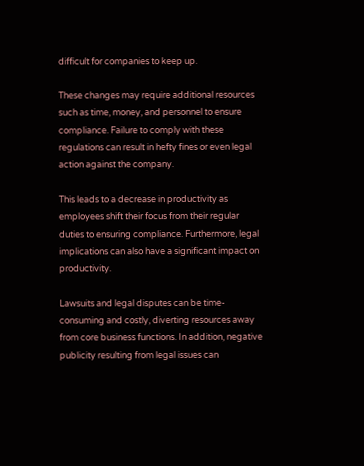difficult for companies to keep up.

These changes may require additional resources such as time, money, and personnel to ensure compliance. Failure to comply with these regulations can result in hefty fines or even legal action against the company.

This leads to a decrease in productivity as employees shift their focus from their regular duties to ensuring compliance. Furthermore, legal implications can also have a significant impact on productivity.

Lawsuits and legal disputes can be time-consuming and costly, diverting resources away from core business functions. In addition, negative publicity resulting from legal issues can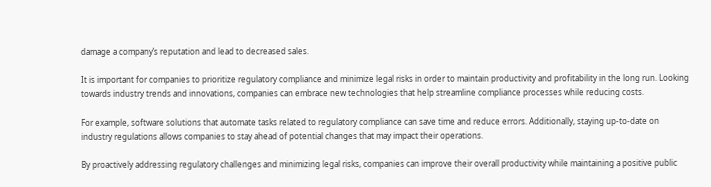damage a company’s reputation and lead to decreased sales.

It is important for companies to prioritize regulatory compliance and minimize legal risks in order to maintain productivity and profitability in the long run. Looking towards industry trends and innovations, companies can embrace new technologies that help streamline compliance processes while reducing costs.

For example, software solutions that automate tasks related to regulatory compliance can save time and reduce errors. Additionally, staying up-to-date on industry regulations allows companies to stay ahead of potential changes that may impact their operations.

By proactively addressing regulatory challenges and minimizing legal risks, companies can improve their overall productivity while maintaining a positive public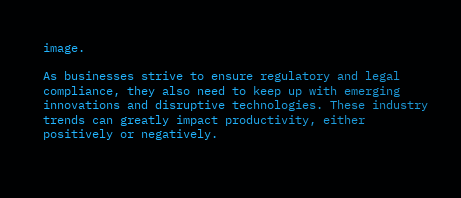image.

As businesses strive to ensure regulatory and legal compliance, they also need to keep up with emerging innovations and disruptive technologies. These industry trends can greatly impact productivity, either positively or negatively.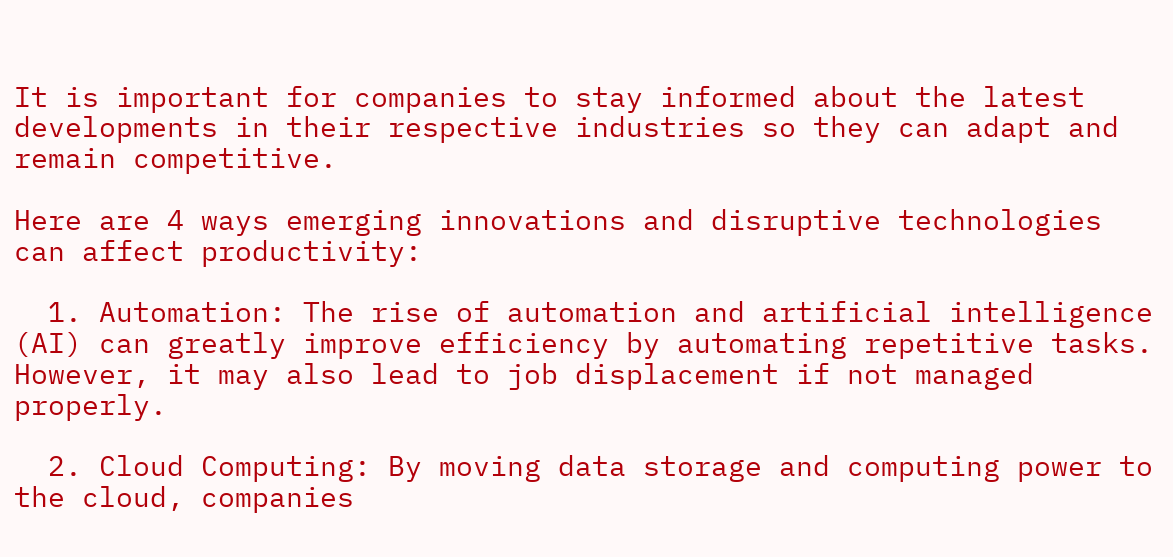It is important for companies to stay informed about the latest developments in their respective industries so they can adapt and remain competitive.

Here are 4 ways emerging innovations and disruptive technologies can affect productivity:

  1. Automation: The rise of automation and artificial intelligence (AI) can greatly improve efficiency by automating repetitive tasks. However, it may also lead to job displacement if not managed properly.

  2. Cloud Computing: By moving data storage and computing power to the cloud, companies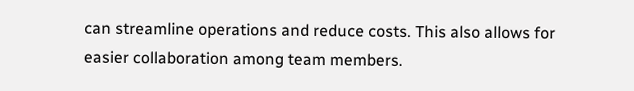can streamline operations and reduce costs. This also allows for easier collaboration among team members.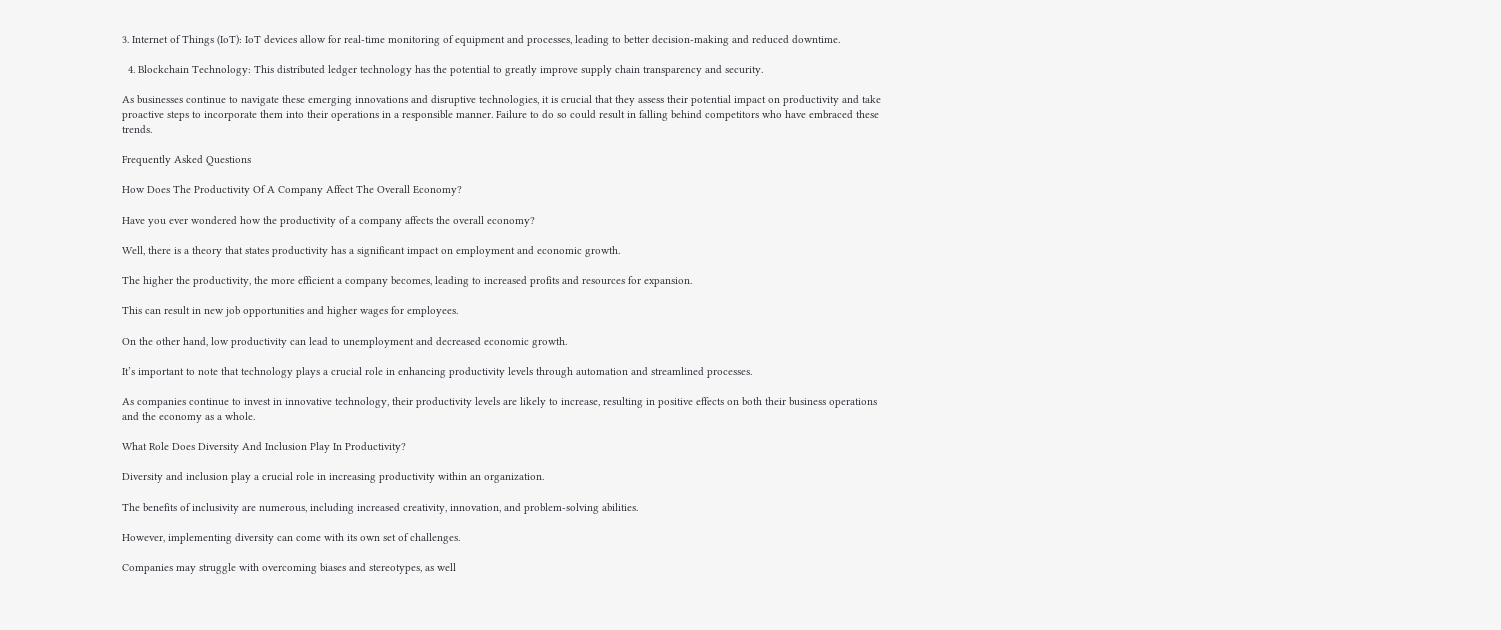3. Internet of Things (IoT): IoT devices allow for real-time monitoring of equipment and processes, leading to better decision-making and reduced downtime.

  4. Blockchain Technology: This distributed ledger technology has the potential to greatly improve supply chain transparency and security.

As businesses continue to navigate these emerging innovations and disruptive technologies, it is crucial that they assess their potential impact on productivity and take proactive steps to incorporate them into their operations in a responsible manner. Failure to do so could result in falling behind competitors who have embraced these trends.

Frequently Asked Questions

How Does The Productivity Of A Company Affect The Overall Economy?

Have you ever wondered how the productivity of a company affects the overall economy?

Well, there is a theory that states productivity has a significant impact on employment and economic growth.

The higher the productivity, the more efficient a company becomes, leading to increased profits and resources for expansion.

This can result in new job opportunities and higher wages for employees.

On the other hand, low productivity can lead to unemployment and decreased economic growth.

It’s important to note that technology plays a crucial role in enhancing productivity levels through automation and streamlined processes.

As companies continue to invest in innovative technology, their productivity levels are likely to increase, resulting in positive effects on both their business operations and the economy as a whole.

What Role Does Diversity And Inclusion Play In Productivity?

Diversity and inclusion play a crucial role in increasing productivity within an organization.

The benefits of inclusivity are numerous, including increased creativity, innovation, and problem-solving abilities.

However, implementing diversity can come with its own set of challenges.

Companies may struggle with overcoming biases and stereotypes, as well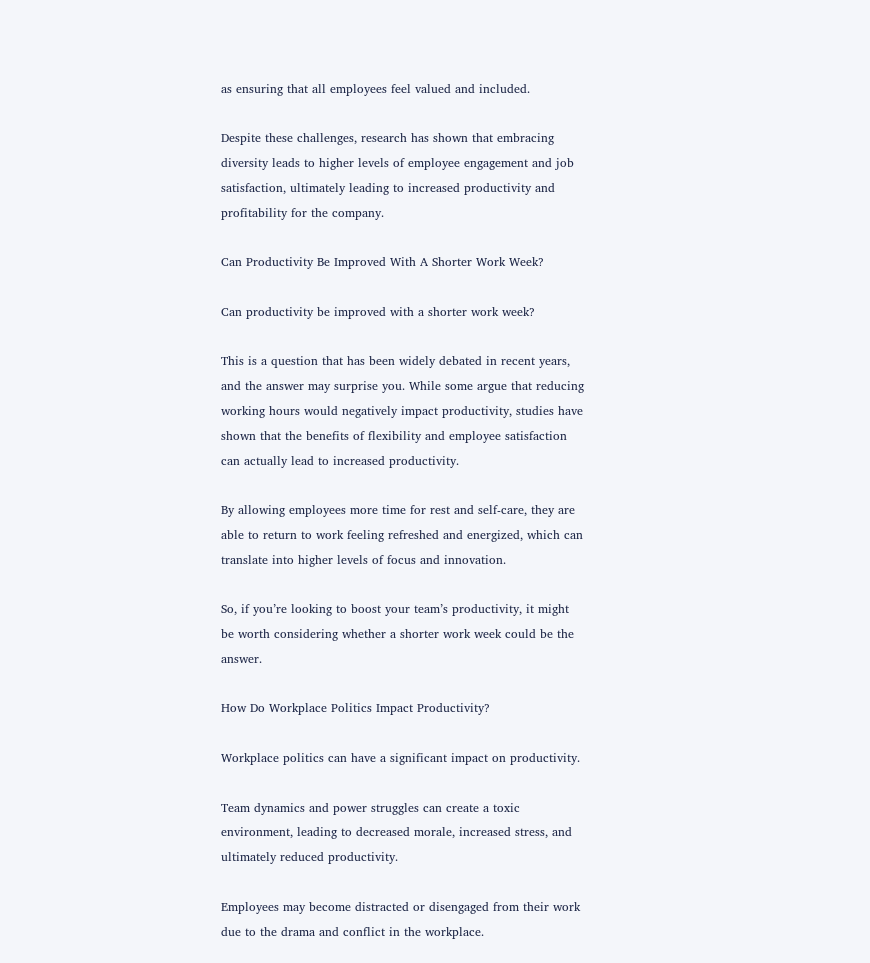as ensuring that all employees feel valued and included.

Despite these challenges, research has shown that embracing diversity leads to higher levels of employee engagement and job satisfaction, ultimately leading to increased productivity and profitability for the company.

Can Productivity Be Improved With A Shorter Work Week?

Can productivity be improved with a shorter work week?

This is a question that has been widely debated in recent years, and the answer may surprise you. While some argue that reducing working hours would negatively impact productivity, studies have shown that the benefits of flexibility and employee satisfaction can actually lead to increased productivity.

By allowing employees more time for rest and self-care, they are able to return to work feeling refreshed and energized, which can translate into higher levels of focus and innovation.

So, if you’re looking to boost your team’s productivity, it might be worth considering whether a shorter work week could be the answer.

How Do Workplace Politics Impact Productivity?

Workplace politics can have a significant impact on productivity.

Team dynamics and power struggles can create a toxic environment, leading to decreased morale, increased stress, and ultimately reduced productivity.

Employees may become distracted or disengaged from their work due to the drama and conflict in the workplace.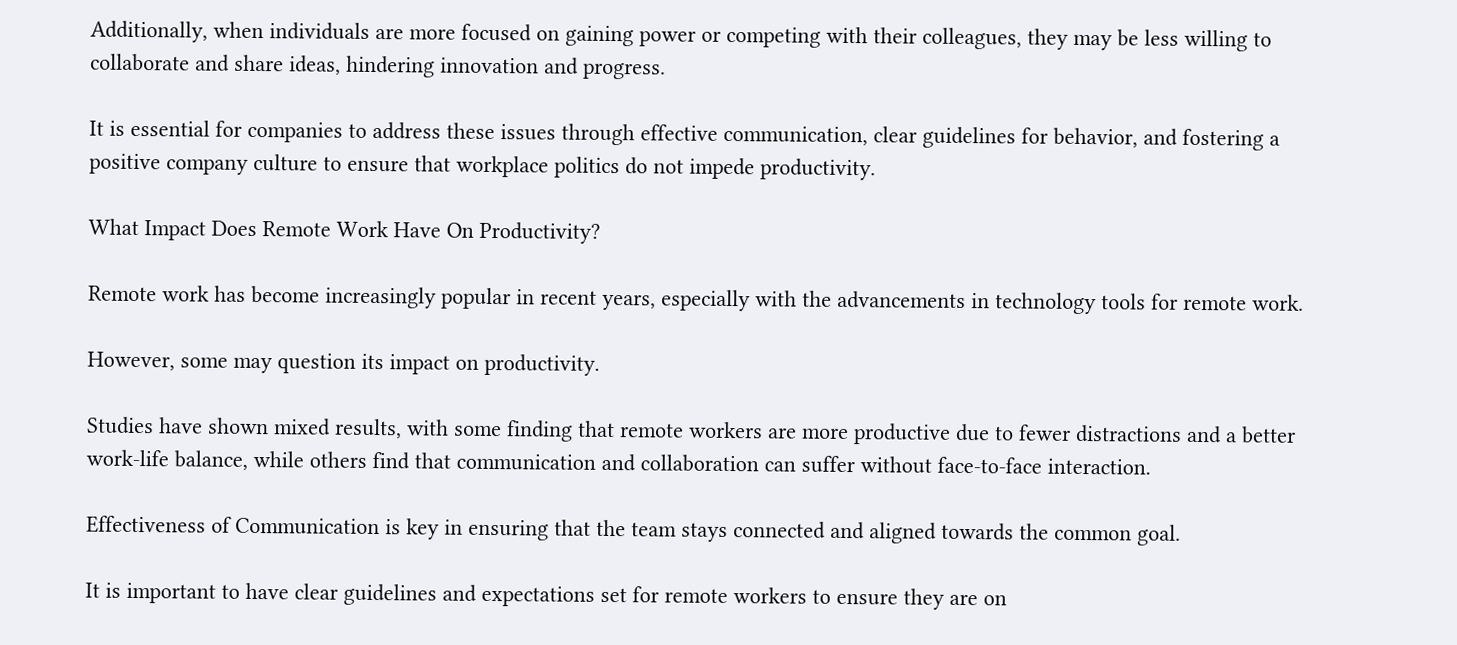Additionally, when individuals are more focused on gaining power or competing with their colleagues, they may be less willing to collaborate and share ideas, hindering innovation and progress.

It is essential for companies to address these issues through effective communication, clear guidelines for behavior, and fostering a positive company culture to ensure that workplace politics do not impede productivity.

What Impact Does Remote Work Have On Productivity?

Remote work has become increasingly popular in recent years, especially with the advancements in technology tools for remote work.

However, some may question its impact on productivity.

Studies have shown mixed results, with some finding that remote workers are more productive due to fewer distractions and a better work-life balance, while others find that communication and collaboration can suffer without face-to-face interaction.

Effectiveness of Communication is key in ensuring that the team stays connected and aligned towards the common goal.

It is important to have clear guidelines and expectations set for remote workers to ensure they are on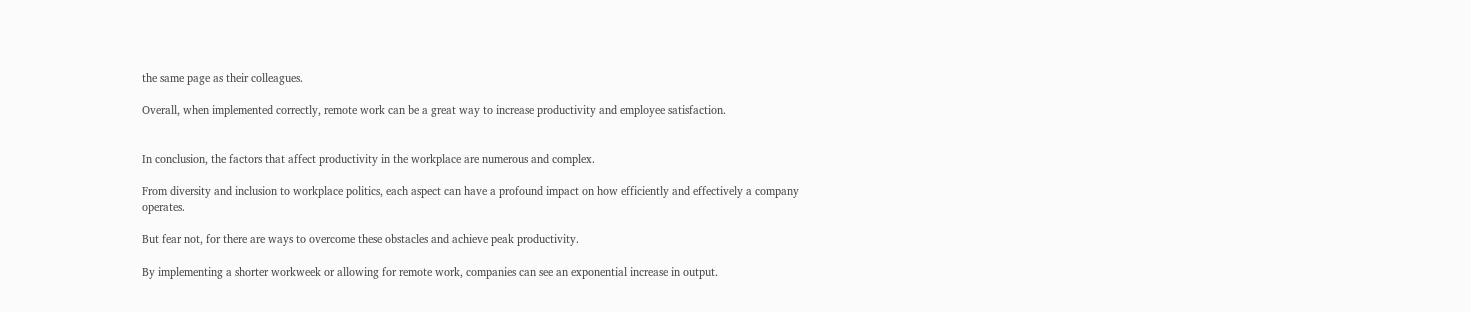the same page as their colleagues.

Overall, when implemented correctly, remote work can be a great way to increase productivity and employee satisfaction.


In conclusion, the factors that affect productivity in the workplace are numerous and complex.

From diversity and inclusion to workplace politics, each aspect can have a profound impact on how efficiently and effectively a company operates.

But fear not, for there are ways to overcome these obstacles and achieve peak productivity.

By implementing a shorter workweek or allowing for remote work, companies can see an exponential increase in output.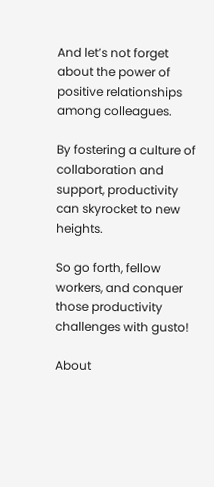And let’s not forget about the power of positive relationships among colleagues.

By fostering a culture of collaboration and support, productivity can skyrocket to new heights.

So go forth, fellow workers, and conquer those productivity challenges with gusto!

About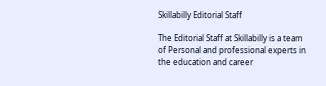Skillabilly Editorial Staff

The Editorial Staff at Skillabilly is a team of Personal and professional experts in the education and career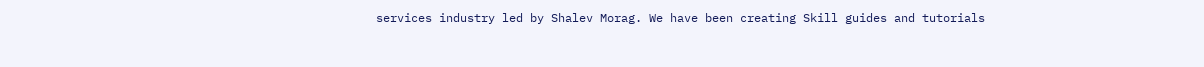services industry led by Shalev Morag. We have been creating Skill guides and tutorials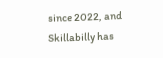since 2022, and Skillabilly has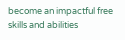become an impactful free skills and abilities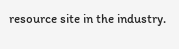resource site in the industry.